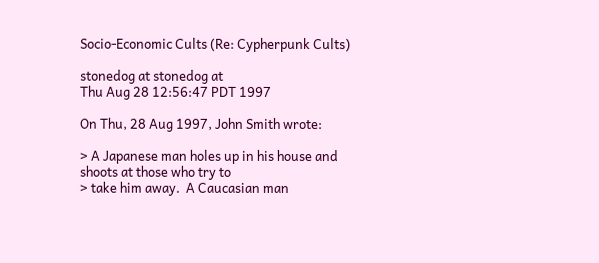Socio-Economic Cults (Re: Cypherpunk Cults)

stonedog at stonedog at
Thu Aug 28 12:56:47 PDT 1997

On Thu, 28 Aug 1997, John Smith wrote:

> A Japanese man holes up in his house and shoots at those who try to
> take him away.  A Caucasian man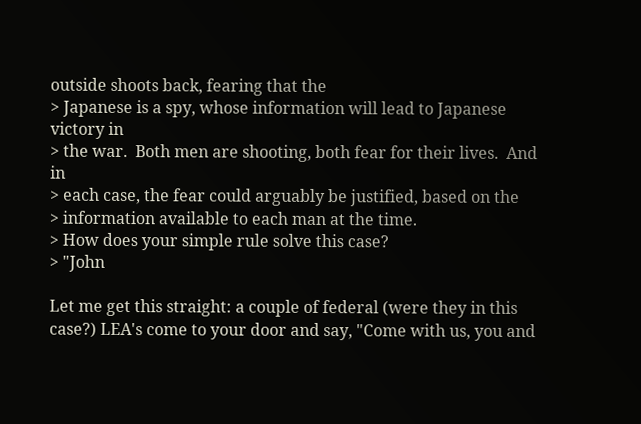outside shoots back, fearing that the
> Japanese is a spy, whose information will lead to Japanese victory in
> the war.  Both men are shooting, both fear for their lives.  And in
> each case, the fear could arguably be justified, based on the
> information available to each man at the time.
> How does your simple rule solve this case?
> "John

Let me get this straight: a couple of federal (were they in this
case?) LEA's come to your door and say, "Come with us, you and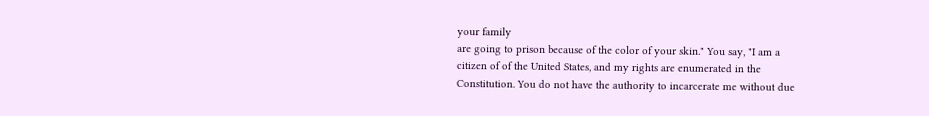your family
are going to prison because of the color of your skin." You say, "I am a
citizen of of the United States, and my rights are enumerated in the
Constitution. You do not have the authority to incarcerate me without due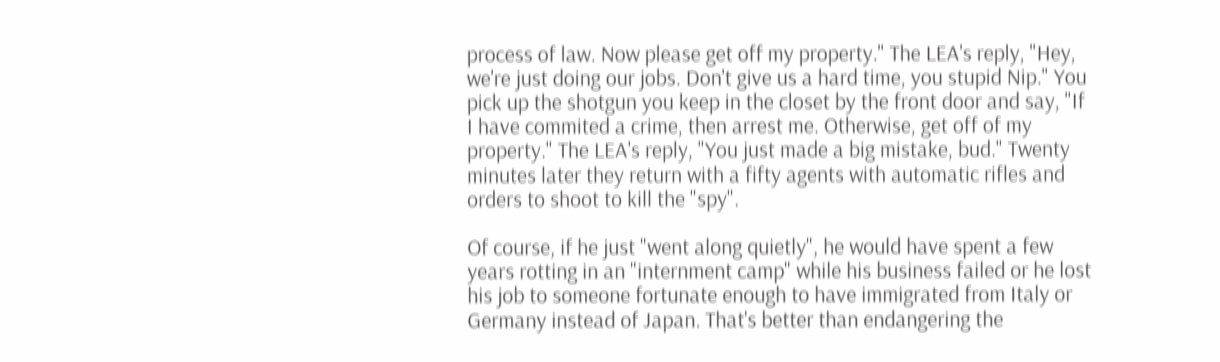process of law. Now please get off my property." The LEA's reply, "Hey,
we're just doing our jobs. Don't give us a hard time, you stupid Nip." You
pick up the shotgun you keep in the closet by the front door and say, "If
I have commited a crime, then arrest me. Otherwise, get off of my
property." The LEA's reply, "You just made a big mistake, bud." Twenty
minutes later they return with a fifty agents with automatic rifles and
orders to shoot to kill the "spy".

Of course, if he just "went along quietly", he would have spent a few
years rotting in an "internment camp" while his business failed or he lost
his job to someone fortunate enough to have immigrated from Italy or
Germany instead of Japan. That's better than endangering the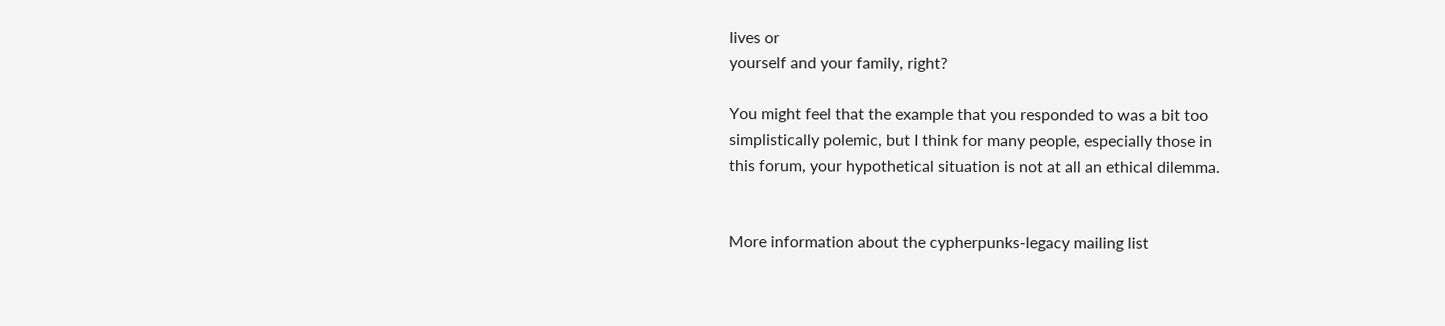lives or
yourself and your family, right?

You might feel that the example that you responded to was a bit too
simplistically polemic, but I think for many people, especially those in
this forum, your hypothetical situation is not at all an ethical dilemma.


More information about the cypherpunks-legacy mailing list